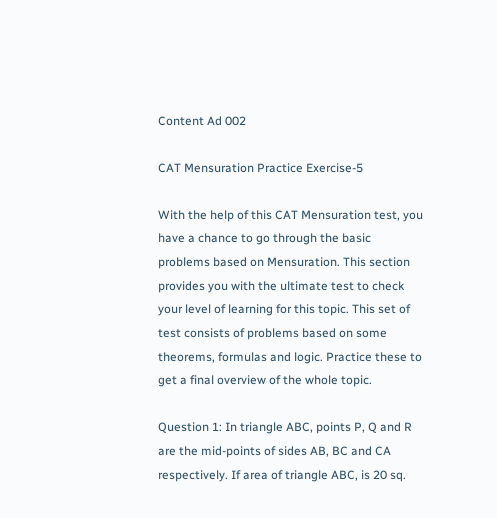Content Ad 002

CAT Mensuration Practice Exercise-5

With the help of this CAT Mensuration test, you have a chance to go through the basic problems based on Mensuration. This section provides you with the ultimate test to check your level of learning for this topic. This set of test consists of problems based on some theorems, formulas and logic. Practice these to get a final overview of the whole topic.

Question 1: In triangle ABC, points P, Q and R are the mid-points of sides AB, BC and CA respectively. If area of triangle ABC, is 20 sq.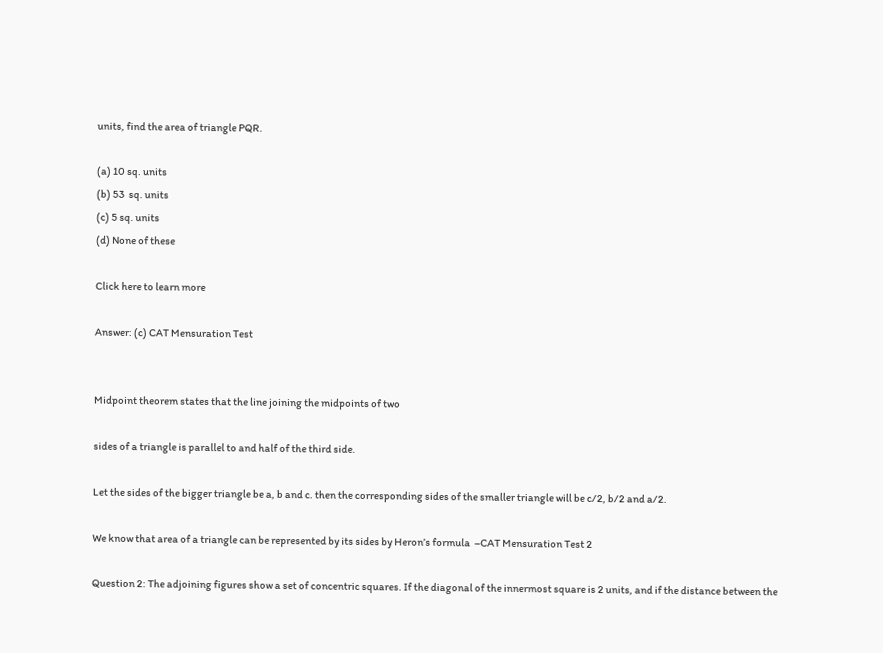units, find the area of triangle PQR.

(a) 10 sq. units
(b) 53  sq. units
(c) 5 sq. units
(d) None of these

Click here to learn more

Answer: (c) CAT Mensuration Test


Midpoint theorem states that the line joining the midpoints of two

sides of a triangle is parallel to and half of the third side.

Let the sides of the bigger triangle be a, b and c. then the corresponding sides of the smaller triangle will be c/2, b/2 and a/2.

We know that area of a triangle can be represented by its sides by Heron’s formula  –CAT Mensuration Test 2

Question 2: The adjoining figures show a set of concentric squares. If the diagonal of the innermost square is 2 units, and if the distance between the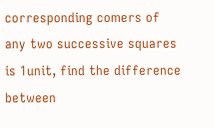corresponding comers of any two successive squares is 1unit, find the difference between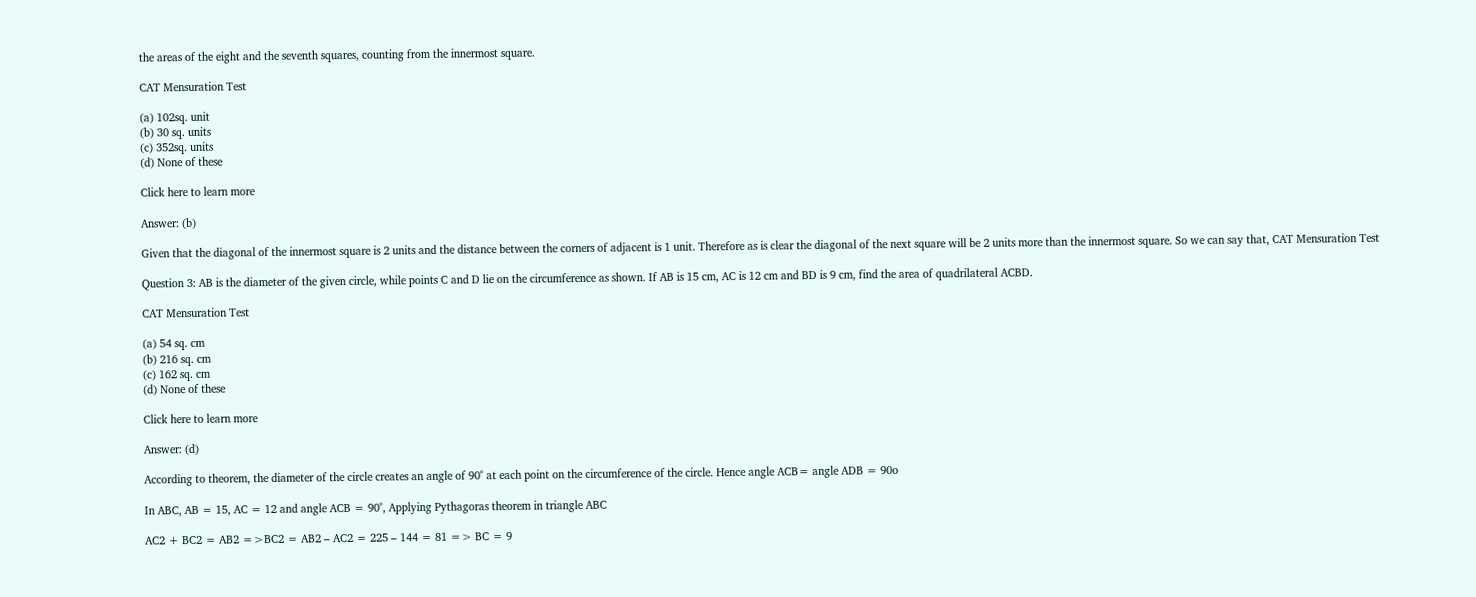the areas of the eight and the seventh squares, counting from the innermost square.

CAT Mensuration Test

(a) 102sq. unit
(b) 30 sq. units
(c) 352sq. units
(d) None of these

Click here to learn more

Answer: (b)

Given that the diagonal of the innermost square is 2 units and the distance between the corners of adjacent is 1 unit. Therefore as is clear the diagonal of the next square will be 2 units more than the innermost square. So we can say that, CAT Mensuration Test

Question 3: AB is the diameter of the given circle, while points C and D lie on the circumference as shown. If AB is 15 cm, AC is 12 cm and BD is 9 cm, find the area of quadrilateral ACBD.

CAT Mensuration Test

(a) 54 sq. cm
(b) 216 sq. cm
(c) 162 sq. cm
(d) None of these

Click here to learn more

Answer: (d)

According to theorem, the diameter of the circle creates an angle of 90˚ at each point on the circumference of the circle. Hence angle ACB= angle ADB = 90o

In ABC, AB = 15, AC = 12 and angle ACB = 90˚, Applying Pythagoras theorem in triangle ABC

AC2 + BC2 = AB2 =>BC2 = AB2 – AC2 = 225 – 144 = 81 => BC = 9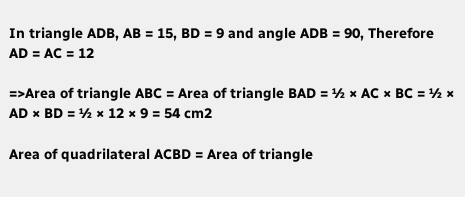In triangle ADB, AB = 15, BD = 9 and angle ADB = 90, Therefore AD = AC = 12

=>Area of triangle ABC = Area of triangle BAD = ½ × AC × BC = ½ × AD × BD = ½ × 12 × 9 = 54 cm2

Area of quadrilateral ACBD = Area of triangle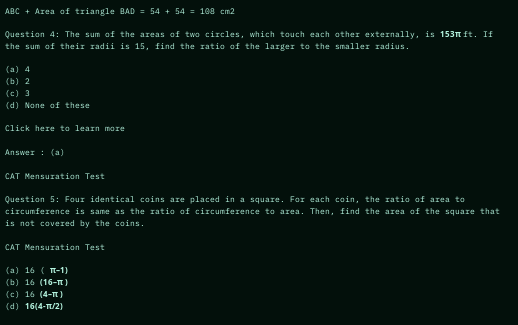ABC + Area of triangle BAD = 54 + 54 = 108 cm2

Question 4: The sum of the areas of two circles, which touch each other externally, is 153π ft. If the sum of their radii is 15, find the ratio of the larger to the smaller radius.

(a) 4
(b) 2
(c) 3
(d) None of these

Click here to learn more

Answer : (a)

CAT Mensuration Test

Question 5: Four identical coins are placed in a square. For each coin, the ratio of area to circumference is same as the ratio of circumference to area. Then, find the area of the square that is not covered by the coins.

CAT Mensuration Test

(a) 16 ( π–1)
(b) 16 (16–π )
(c) 16 (4–π )
(d) 16(4-π/2)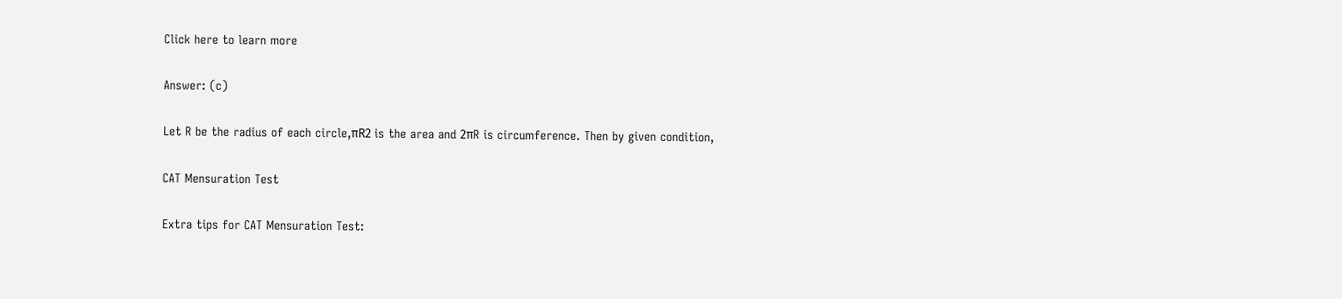Click here to learn more

Answer: (c)

Let R be the radius of each circle,πR2 is the area and 2πR is circumference. Then by given condition,

CAT Mensuration Test

Extra tips for CAT Mensuration Test: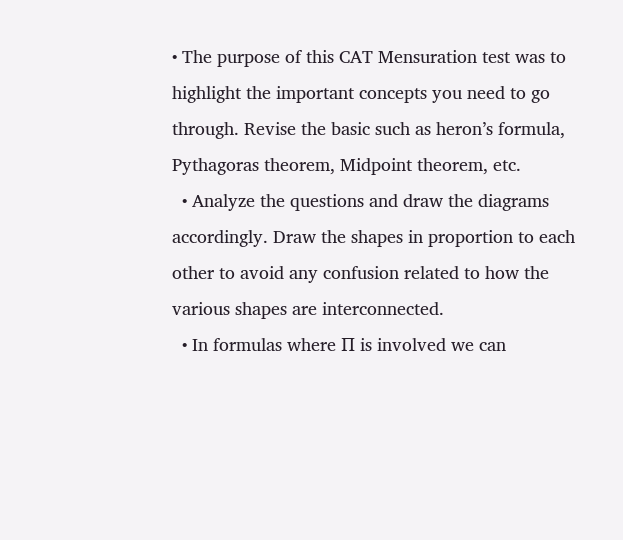• The purpose of this CAT Mensuration test was to highlight the important concepts you need to go through. Revise the basic such as heron’s formula, Pythagoras theorem, Midpoint theorem, etc.
  • Analyze the questions and draw the diagrams accordingly. Draw the shapes in proportion to each other to avoid any confusion related to how the various shapes are interconnected.
  • In formulas where П is involved we can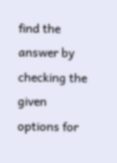find the answer by checking the given options for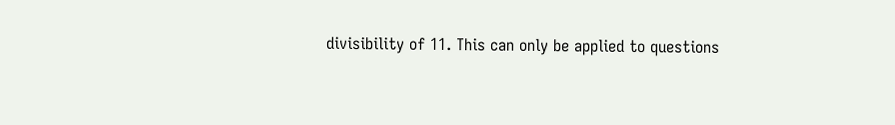divisibility of 11. This can only be applied to questions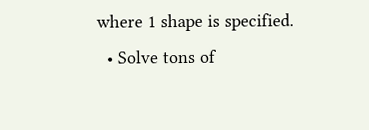where 1 shape is specified.
  • Solve tons of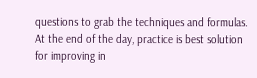questions to grab the techniques and formulas. At the end of the day, practice is best solution for improving in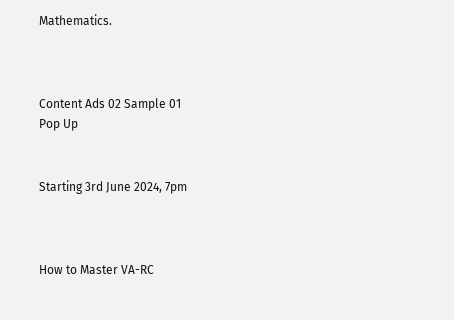Mathematics.



Content Ads 02 Sample 01
Pop Up


Starting 3rd June 2024, 7pm



How to Master VA-RC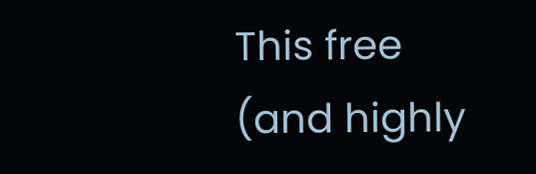This free (and highly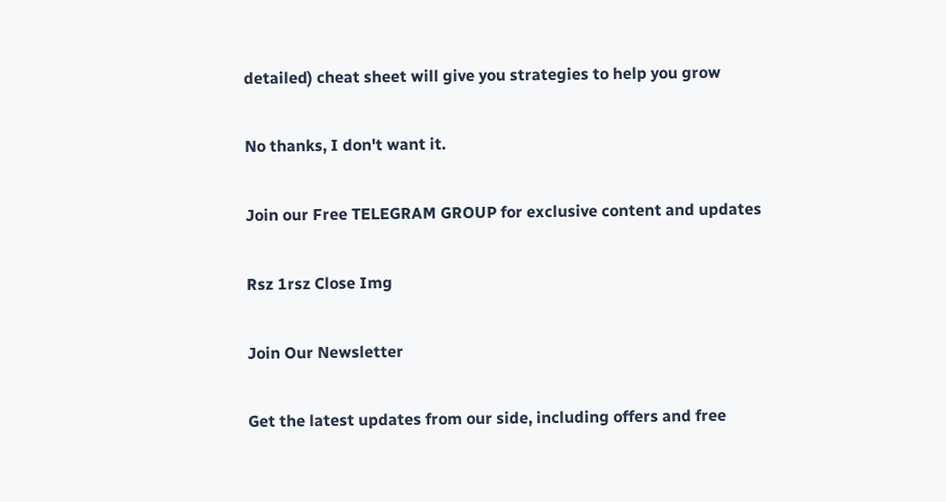detailed) cheat sheet will give you strategies to help you grow

No thanks, I don't want it.

Join our Free TELEGRAM GROUP for exclusive content and updates

Rsz 1rsz Close Img

Join Our Newsletter

Get the latest updates from our side, including offers and free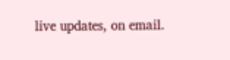live updates, on email.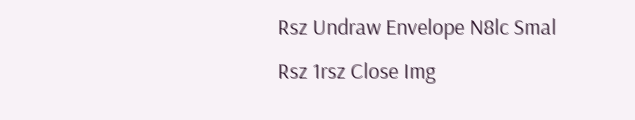Rsz Undraw Envelope N8lc Smal
Rsz 1rsz Close Img